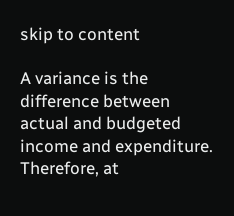skip to content

A variance is the difference between actual and budgeted income and expenditure. Therefore, at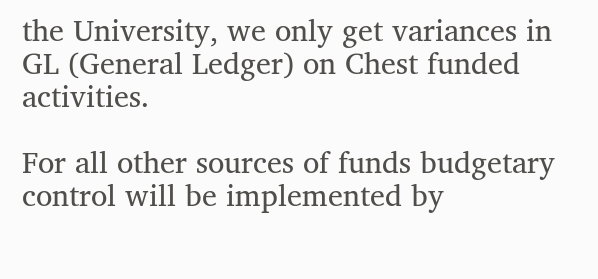the University, we only get variances in GL (General Ledger) on Chest funded activities.

For all other sources of funds budgetary control will be implemented by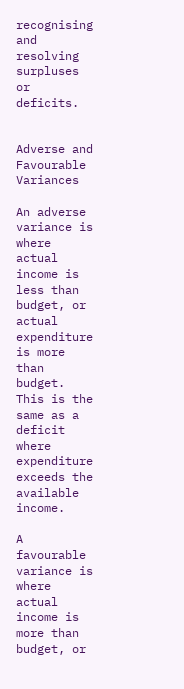recognising and resolving surpluses or deficits.


Adverse and Favourable Variances

An adverse variance is where actual income is less than budget, or actual expenditure is more than budget. This is the same as a deficit where expenditure exceeds the available income.

A favourable variance is where actual income is more than budget, or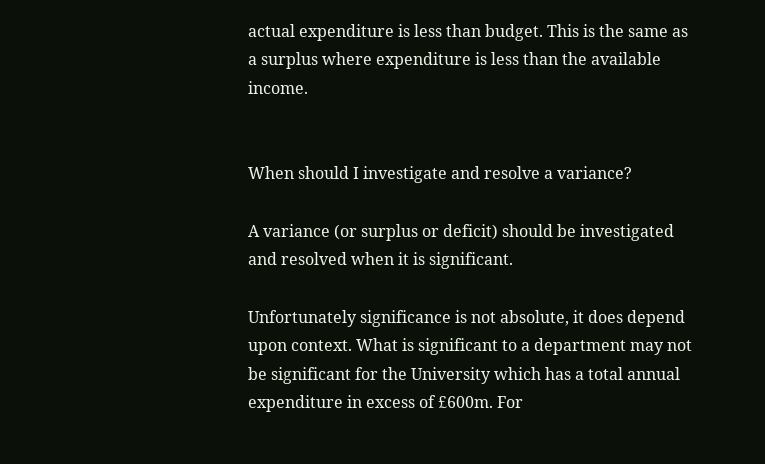actual expenditure is less than budget. This is the same as a surplus where expenditure is less than the available income.


When should I investigate and resolve a variance?

A variance (or surplus or deficit) should be investigated and resolved when it is significant.

Unfortunately significance is not absolute, it does depend upon context. What is significant to a department may not be significant for the University which has a total annual expenditure in excess of £600m. For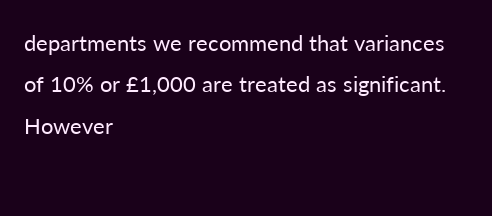departments we recommend that variances of 10% or £1,000 are treated as significant. However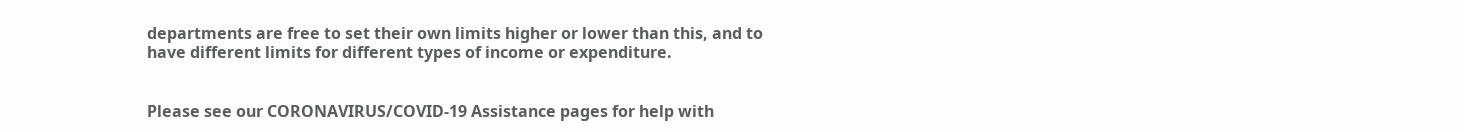departments are free to set their own limits higher or lower than this, and to have different limits for different types of income or expenditure.


Please see our CORONAVIRUS/COVID-19 Assistance pages for help with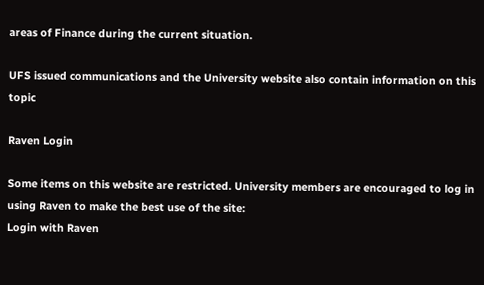areas of Finance during the current situation.

UFS issued communications and the University website also contain information on this topic

Raven Login

Some items on this website are restricted. University members are encouraged to log in using Raven to make the best use of the site:
Login with Raven